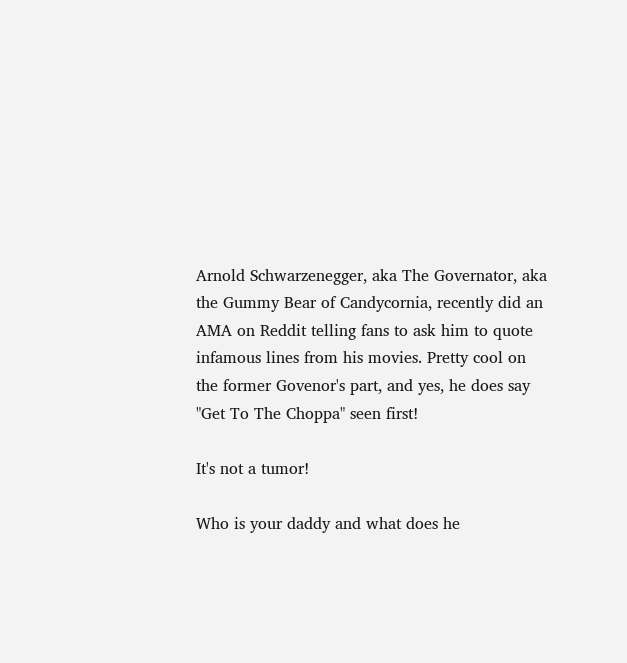Arnold Schwarzenegger, aka The Governator, aka the Gummy Bear of Candycornia, recently did an AMA on Reddit telling fans to ask him to quote infamous lines from his movies. Pretty cool on the former Govenor's part, and yes, he does say "Get To The Choppa" seen first!

It's not a tumor!

Who is your daddy and what does he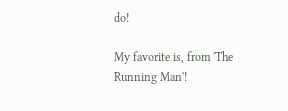do!

My favorite is, from 'The Running Man'!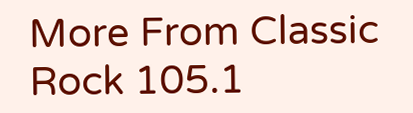More From Classic Rock 105.1